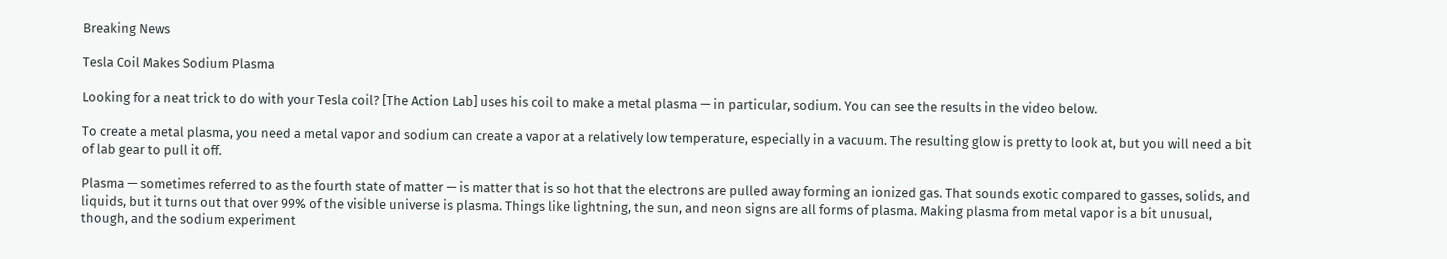Breaking News

Tesla Coil Makes Sodium Plasma

Looking for a neat trick to do with your Tesla coil? [The Action Lab] uses his coil to make a metal plasma — in particular, sodium. You can see the results in the video below.

To create a metal plasma, you need a metal vapor and sodium can create a vapor at a relatively low temperature, especially in a vacuum. The resulting glow is pretty to look at, but you will need a bit of lab gear to pull it off.

Plasma — sometimes referred to as the fourth state of matter — is matter that is so hot that the electrons are pulled away forming an ionized gas. That sounds exotic compared to gasses, solids, and liquids, but it turns out that over 99% of the visible universe is plasma. Things like lightning, the sun, and neon signs are all forms of plasma. Making plasma from metal vapor is a bit unusual, though, and the sodium experiment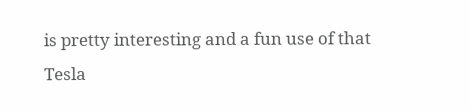is pretty interesting and a fun use of that Tesla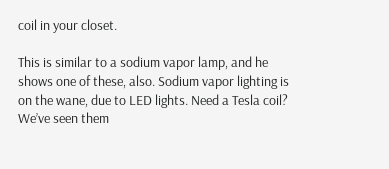coil in your closet.

This is similar to a sodium vapor lamp, and he shows one of these, also. Sodium vapor lighting is on the wane, due to LED lights. Need a Tesla coil? We’ve seen them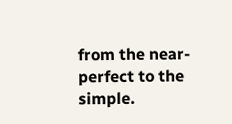from the near-perfect to the simple.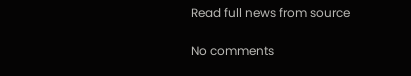Read full news from source

No comments